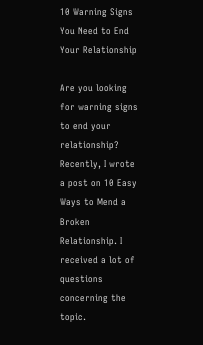10 Warning Signs You Need to End Your Relationship

Are you looking for warning signs to end your relationship? Recently, I wrote a post on 10 Easy Ways to Mend a Broken Relationship. I received a lot of questions concerning the topic.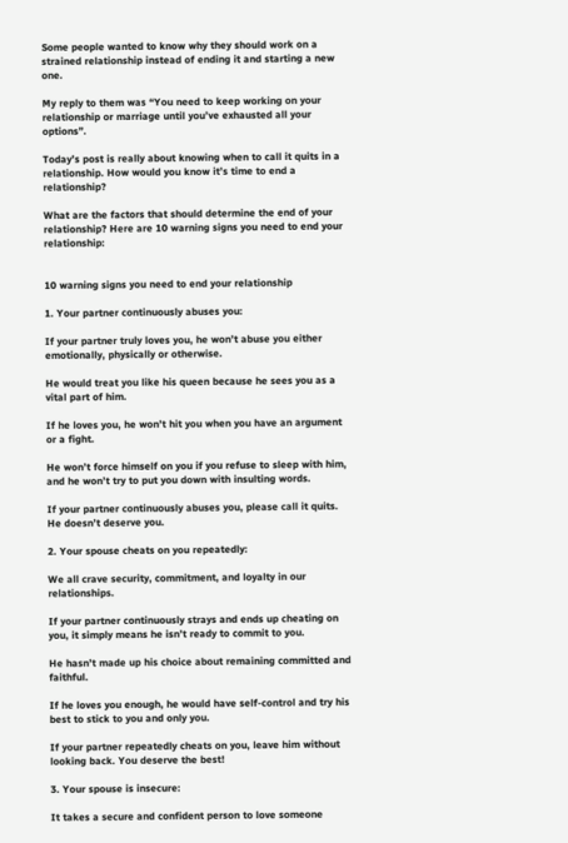Some people wanted to know why they should work on a strained relationship instead of ending it and starting a new one.

My reply to them was “You need to keep working on your relationship or marriage until you’ve exhausted all your options”.

Today’s post is really about knowing when to call it quits in a relationship. How would you know it’s time to end a relationship?

What are the factors that should determine the end of your relationship? Here are 10 warning signs you need to end your relationship:


10 warning signs you need to end your relationship

1. Your partner continuously abuses you:

If your partner truly loves you, he won’t abuse you either emotionally, physically or otherwise.

He would treat you like his queen because he sees you as a vital part of him.

If he loves you, he won’t hit you when you have an argument or a fight.

He won’t force himself on you if you refuse to sleep with him, and he won’t try to put you down with insulting words.

If your partner continuously abuses you, please call it quits. He doesn’t deserve you.

2. Your spouse cheats on you repeatedly:

We all crave security, commitment, and loyalty in our relationships.

If your partner continuously strays and ends up cheating on you, it simply means he isn’t ready to commit to you.

He hasn’t made up his choice about remaining committed and faithful.

If he loves you enough, he would have self-control and try his best to stick to you and only you.

If your partner repeatedly cheats on you, leave him without looking back. You deserve the best!

3. Your spouse is insecure:

It takes a secure and confident person to love someone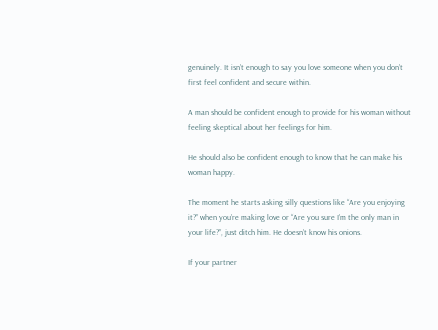genuinely. It isn’t enough to say you love someone when you don’t first feel confident and secure within.

A man should be confident enough to provide for his woman without feeling skeptical about her feelings for him.

He should also be confident enough to know that he can make his woman happy.

The moment he starts asking silly questions like “Are you enjoying it?” when you’re making love or “Are you sure I’m the only man in your life?”, just ditch him. He doesn’t know his onions.

If your partner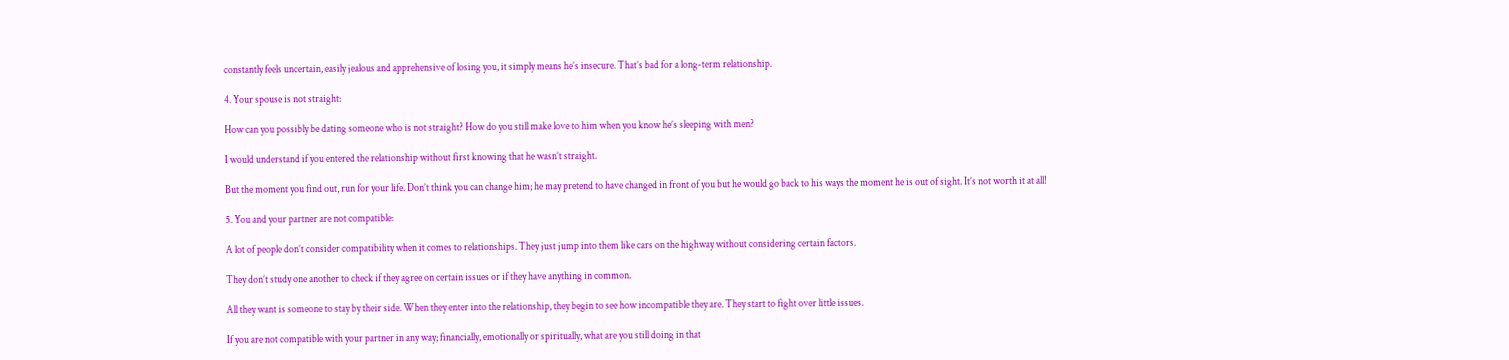constantly feels uncertain, easily jealous and apprehensive of losing you, it simply means he’s insecure. That’s bad for a long-term relationship.

4. Your spouse is not straight:

How can you possibly be dating someone who is not straight? How do you still make love to him when you know he’s sleeping with men?

I would understand if you entered the relationship without first knowing that he wasn’t straight.

But the moment you find out, run for your life. Don’t think you can change him; he may pretend to have changed in front of you but he would go back to his ways the moment he is out of sight. It’s not worth it at all!

5. You and your partner are not compatible:

A lot of people don’t consider compatibility when it comes to relationships. They just jump into them like cars on the highway without considering certain factors.

They don’t study one another to check if they agree on certain issues or if they have anything in common.

All they want is someone to stay by their side. When they enter into the relationship, they begin to see how incompatible they are. They start to fight over little issues.

If you are not compatible with your partner in any way; financially, emotionally or spiritually, what are you still doing in that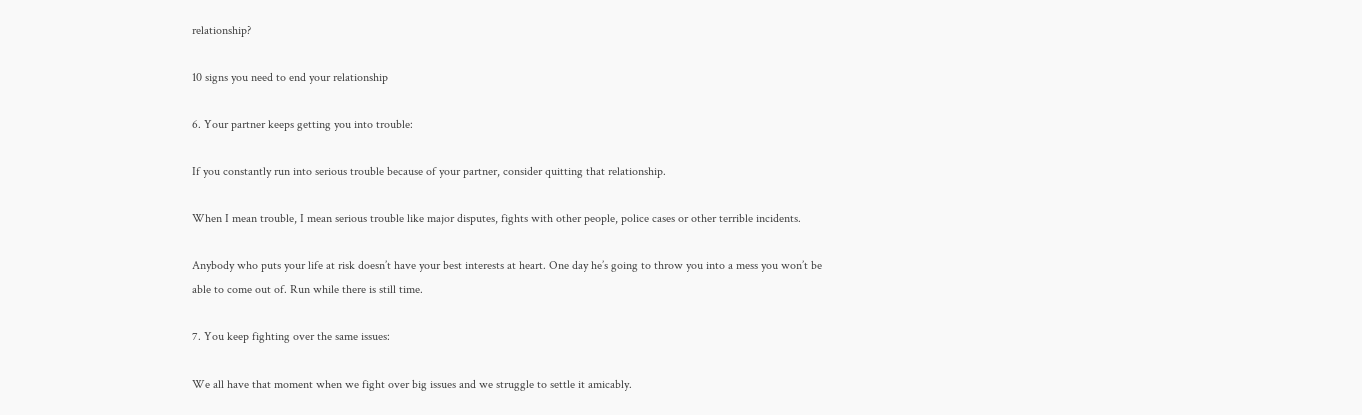relationship?

10 signs you need to end your relationship

6. Your partner keeps getting you into trouble:

If you constantly run into serious trouble because of your partner, consider quitting that relationship.

When I mean trouble, I mean serious trouble like major disputes, fights with other people, police cases or other terrible incidents.

Anybody who puts your life at risk doesn’t have your best interests at heart. One day he’s going to throw you into a mess you won’t be able to come out of. Run while there is still time.

7. You keep fighting over the same issues:

We all have that moment when we fight over big issues and we struggle to settle it amicably.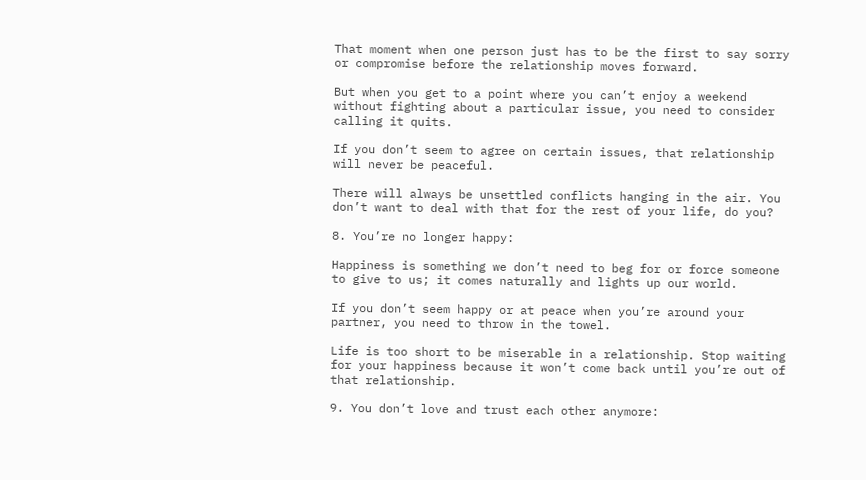That moment when one person just has to be the first to say sorry or compromise before the relationship moves forward.

But when you get to a point where you can’t enjoy a weekend without fighting about a particular issue, you need to consider calling it quits.

If you don’t seem to agree on certain issues, that relationship will never be peaceful.

There will always be unsettled conflicts hanging in the air. You don’t want to deal with that for the rest of your life, do you?

8. You’re no longer happy:

Happiness is something we don’t need to beg for or force someone to give to us; it comes naturally and lights up our world.

If you don’t seem happy or at peace when you’re around your partner, you need to throw in the towel.

Life is too short to be miserable in a relationship. Stop waiting for your happiness because it won’t come back until you’re out of that relationship.

9. You don’t love and trust each other anymore: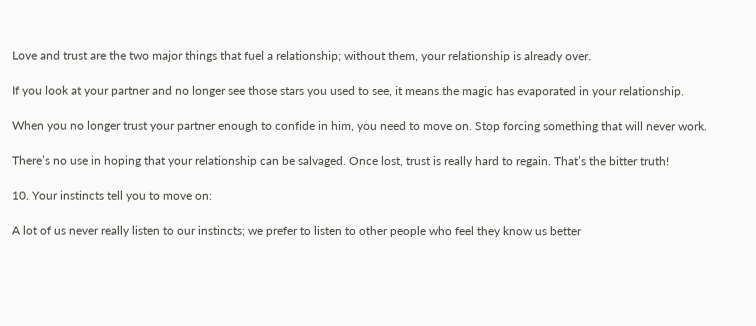Love and trust are the two major things that fuel a relationship; without them, your relationship is already over.

If you look at your partner and no longer see those stars you used to see, it means the magic has evaporated in your relationship.

When you no longer trust your partner enough to confide in him, you need to move on. Stop forcing something that will never work.

There’s no use in hoping that your relationship can be salvaged. Once lost, trust is really hard to regain. That’s the bitter truth!

10. Your instincts tell you to move on:

A lot of us never really listen to our instincts; we prefer to listen to other people who feel they know us better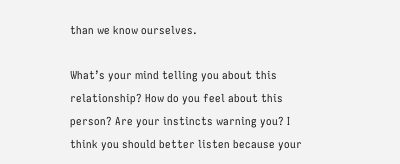than we know ourselves.

What’s your mind telling you about this relationship? How do you feel about this person? Are your instincts warning you? I think you should better listen because your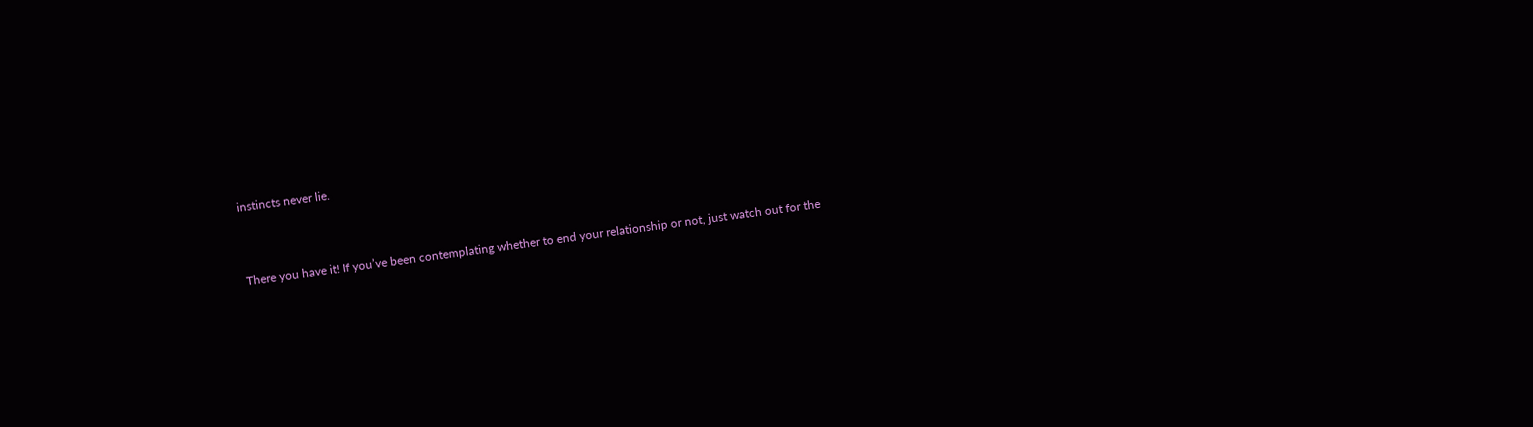instincts never lie.


There you have it! If you’ve been contemplating whether to end your relationship or not, just watch out for the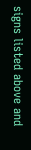signs listed above and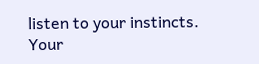listen to your instincts. Your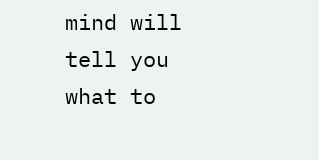mind will tell you what to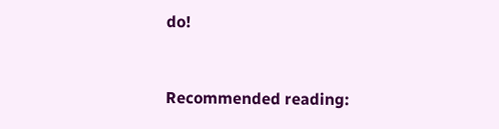do!


Recommended reading: